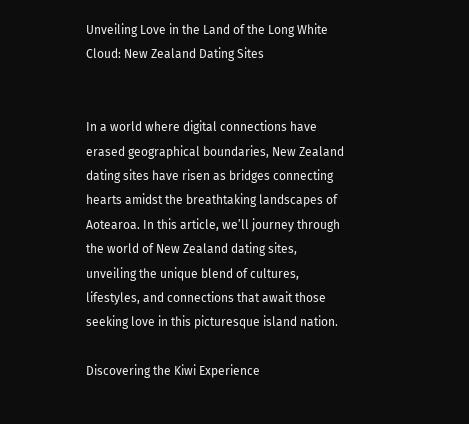Unveiling Love in the Land of the Long White Cloud: New Zealand Dating Sites


In a world where digital connections have erased geographical boundaries, New Zealand dating sites have risen as bridges connecting hearts amidst the breathtaking landscapes of Aotearoa. In this article, we’ll journey through the world of New Zealand dating sites, unveiling the unique blend of cultures, lifestyles, and connections that await those seeking love in this picturesque island nation.

Discovering the Kiwi Experience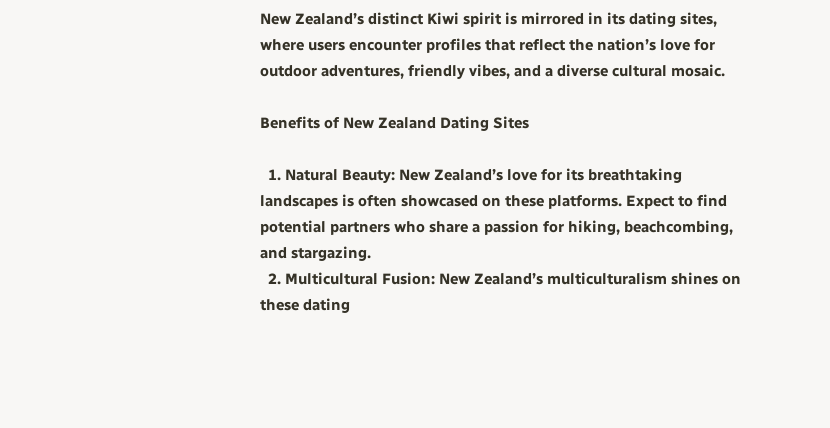New Zealand’s distinct Kiwi spirit is mirrored in its dating sites, where users encounter profiles that reflect the nation’s love for outdoor adventures, friendly vibes, and a diverse cultural mosaic.

Benefits of New Zealand Dating Sites

  1. Natural Beauty: New Zealand’s love for its breathtaking landscapes is often showcased on these platforms. Expect to find potential partners who share a passion for hiking, beachcombing, and stargazing.
  2. Multicultural Fusion: New Zealand’s multiculturalism shines on these dating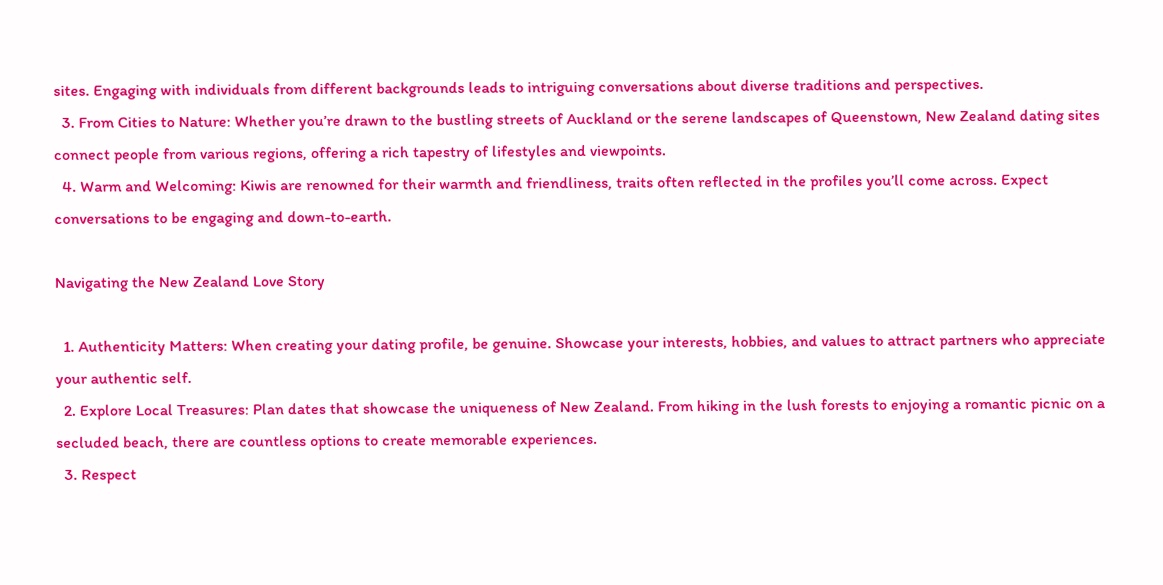sites. Engaging with individuals from different backgrounds leads to intriguing conversations about diverse traditions and perspectives.
  3. From Cities to Nature: Whether you’re drawn to the bustling streets of Auckland or the serene landscapes of Queenstown, New Zealand dating sites connect people from various regions, offering a rich tapestry of lifestyles and viewpoints.
  4. Warm and Welcoming: Kiwis are renowned for their warmth and friendliness, traits often reflected in the profiles you’ll come across. Expect conversations to be engaging and down-to-earth.

Navigating the New Zealand Love Story

  1. Authenticity Matters: When creating your dating profile, be genuine. Showcase your interests, hobbies, and values to attract partners who appreciate your authentic self.
  2. Explore Local Treasures: Plan dates that showcase the uniqueness of New Zealand. From hiking in the lush forests to enjoying a romantic picnic on a secluded beach, there are countless options to create memorable experiences.
  3. Respect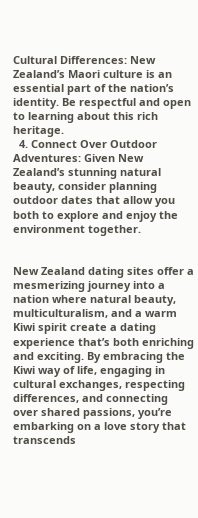Cultural Differences: New Zealand’s Maori culture is an essential part of the nation’s identity. Be respectful and open to learning about this rich heritage.
  4. Connect Over Outdoor Adventures: Given New Zealand’s stunning natural beauty, consider planning outdoor dates that allow you both to explore and enjoy the environment together.


New Zealand dating sites offer a mesmerizing journey into a nation where natural beauty, multiculturalism, and a warm Kiwi spirit create a dating experience that’s both enriching and exciting. By embracing the Kiwi way of life, engaging in cultural exchanges, respecting differences, and connecting over shared passions, you’re embarking on a love story that transcends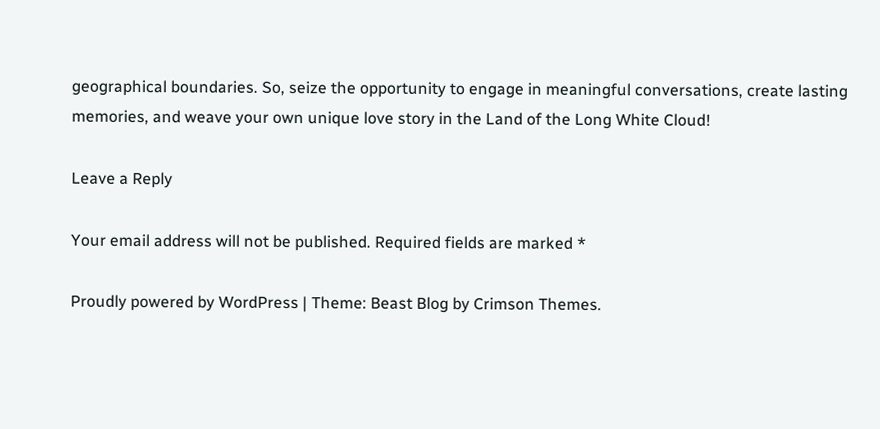geographical boundaries. So, seize the opportunity to engage in meaningful conversations, create lasting memories, and weave your own unique love story in the Land of the Long White Cloud!

Leave a Reply

Your email address will not be published. Required fields are marked *

Proudly powered by WordPress | Theme: Beast Blog by Crimson Themes.